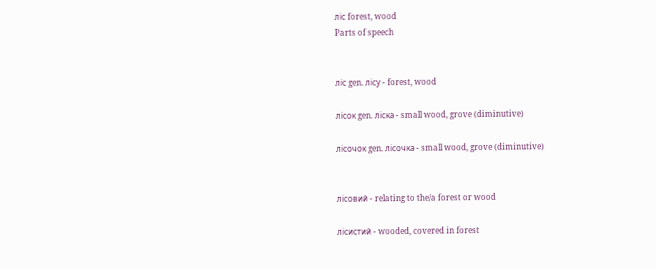ліс forest, wood
Parts of speech


ліс gen. лісу - forest, wood

лісок gen. ліска - small wood, grove (diminutive)

лісочок gen. лісочка - small wood, grove (diminutive)


лісовий - relating to the/a forest or wood

лісистий - wooded, covered in forest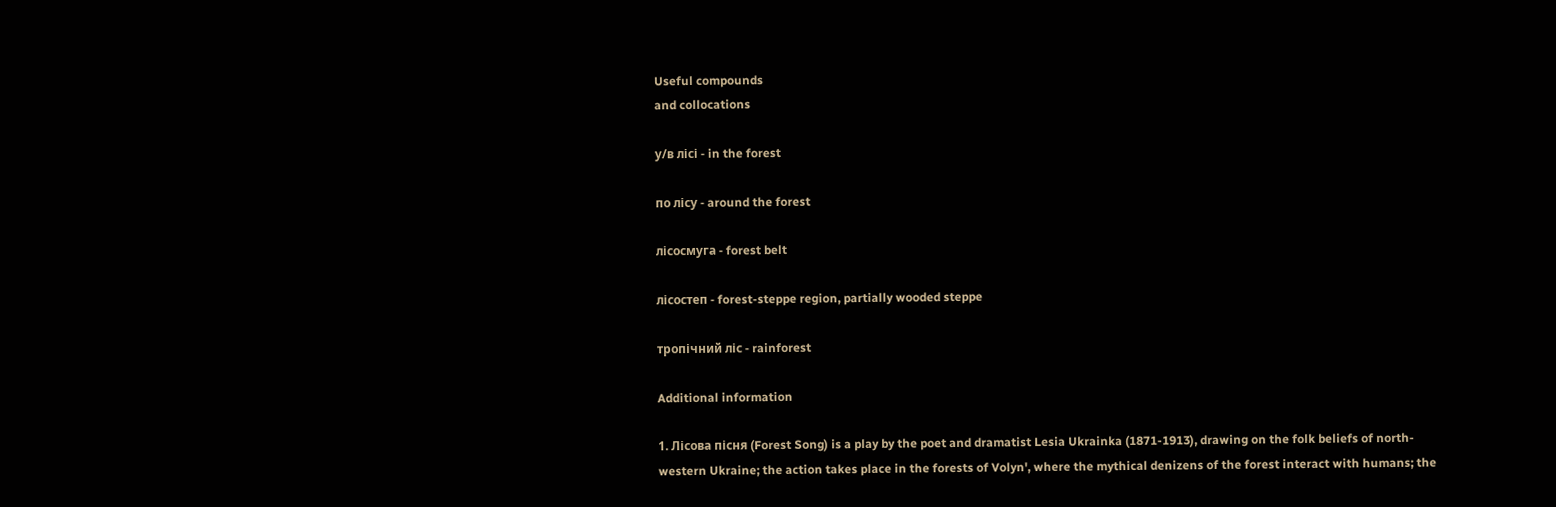Useful compounds
and collocations

у/в лісі - in the forest

по лісу - around the forest

лісосмуга - forest belt

лісостеп - forest-steppe region, partially wooded steppe

тропічний ліс - rainforest

Additional information

1. Лісова пісня (Forest Song) is a play by the poet and dramatist Lesia Ukrainka (1871-1913), drawing on the folk beliefs of north-western Ukraine; the action takes place in the forests of Volyn', where the mythical denizens of the forest interact with humans; the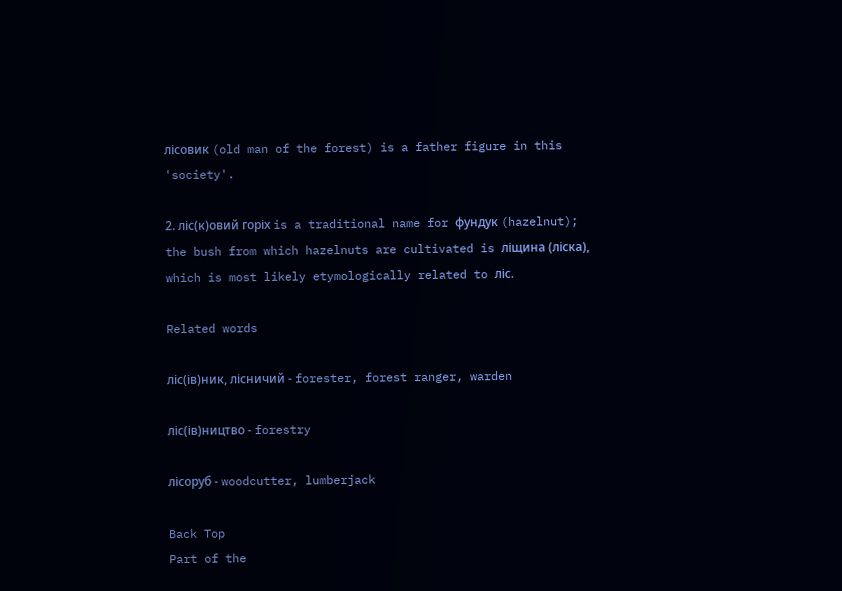лісовик (old man of the forest) is a father figure in this 'society'.

2. ліс(к)овий горіх is a traditional name for фундук (hazelnut); the bush from which hazelnuts are cultivated is ліщина (ліска), which is most likely etymologically related to ліс.

Related words

ліс(ів)ник, лісничий - forester, forest ranger, warden

ліс(ів)ництво - forestry

лісоруб - woodcutter, lumberjack

Back Top
Part of the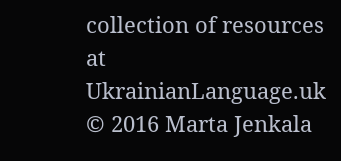collection of resources at UkrainianLanguage.uk
© 2016 Marta Jenkala